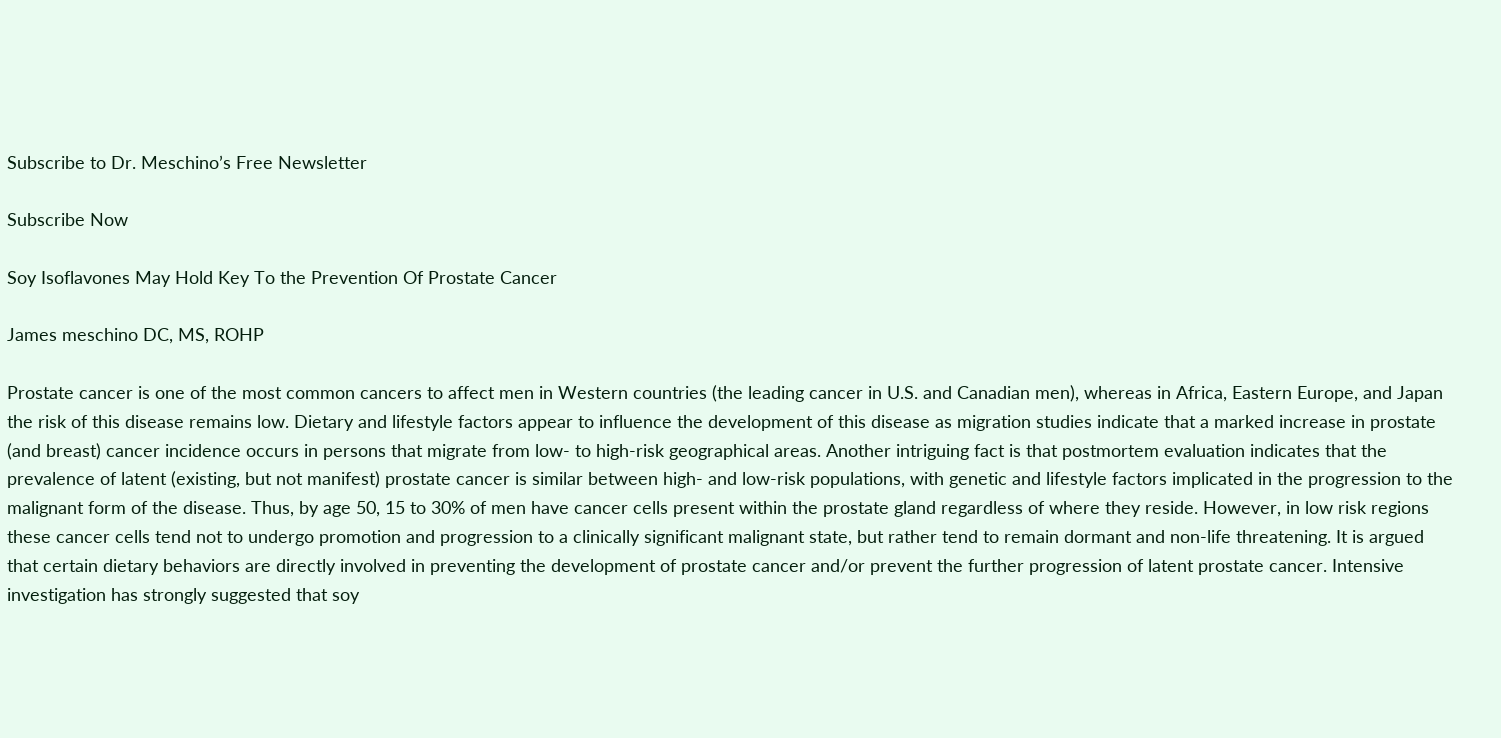Subscribe to Dr. Meschino’s Free Newsletter

Subscribe Now

Soy Isoflavones May Hold Key To the Prevention Of Prostate Cancer

James meschino DC, MS, ROHP

Prostate cancer is one of the most common cancers to affect men in Western countries (the leading cancer in U.S. and Canadian men), whereas in Africa, Eastern Europe, and Japan the risk of this disease remains low. Dietary and lifestyle factors appear to influence the development of this disease as migration studies indicate that a marked increase in prostate (and breast) cancer incidence occurs in persons that migrate from low- to high-risk geographical areas. Another intriguing fact is that postmortem evaluation indicates that the prevalence of latent (existing, but not manifest) prostate cancer is similar between high- and low-risk populations, with genetic and lifestyle factors implicated in the progression to the malignant form of the disease. Thus, by age 50, 15 to 30% of men have cancer cells present within the prostate gland regardless of where they reside. However, in low risk regions these cancer cells tend not to undergo promotion and progression to a clinically significant malignant state, but rather tend to remain dormant and non-life threatening. It is argued that certain dietary behaviors are directly involved in preventing the development of prostate cancer and/or prevent the further progression of latent prostate cancer. Intensive investigation has strongly suggested that soy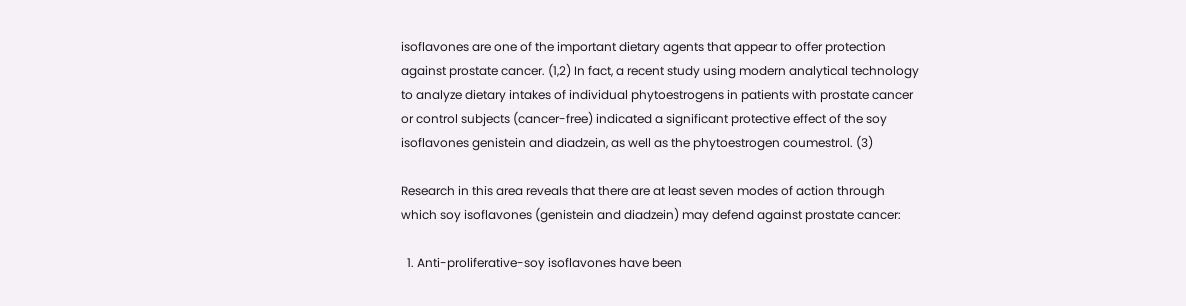isoflavones are one of the important dietary agents that appear to offer protection against prostate cancer. (1,2) In fact, a recent study using modern analytical technology to analyze dietary intakes of individual phytoestrogens in patients with prostate cancer or control subjects (cancer-free) indicated a significant protective effect of the soy isoflavones genistein and diadzein, as well as the phytoestrogen coumestrol. (3)

Research in this area reveals that there are at least seven modes of action through which soy isoflavones (genistein and diadzein) may defend against prostate cancer:

  1. Anti-proliferative-soy isoflavones have been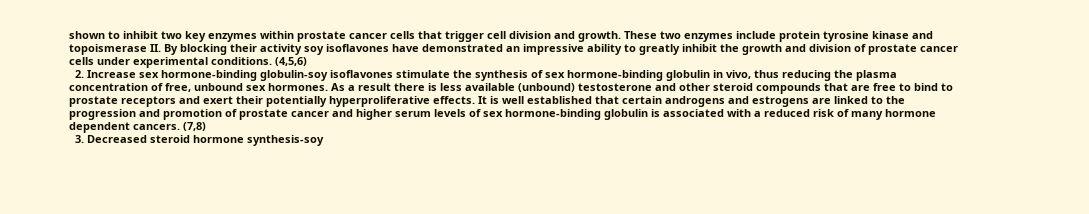shown to inhibit two key enzymes within prostate cancer cells that trigger cell division and growth. These two enzymes include protein tyrosine kinase and topoismerase II. By blocking their activity soy isoflavones have demonstrated an impressive ability to greatly inhibit the growth and division of prostate cancer cells under experimental conditions. (4,5,6)
  2. Increase sex hormone-binding globulin-soy isoflavones stimulate the synthesis of sex hormone-binding globulin in vivo, thus reducing the plasma concentration of free, unbound sex hormones. As a result there is less available (unbound) testosterone and other steroid compounds that are free to bind to prostate receptors and exert their potentially hyperproliferative effects. It is well established that certain androgens and estrogens are linked to the progression and promotion of prostate cancer and higher serum levels of sex hormone-binding globulin is associated with a reduced risk of many hormone dependent cancers. (7,8)
  3. Decreased steroid hormone synthesis-soy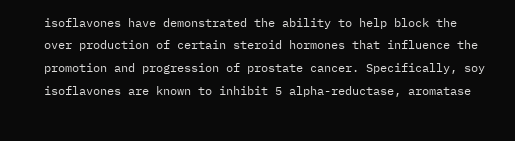isoflavones have demonstrated the ability to help block the over production of certain steroid hormones that influence the promotion and progression of prostate cancer. Specifically, soy isoflavones are known to inhibit 5 alpha-reductase, aromatase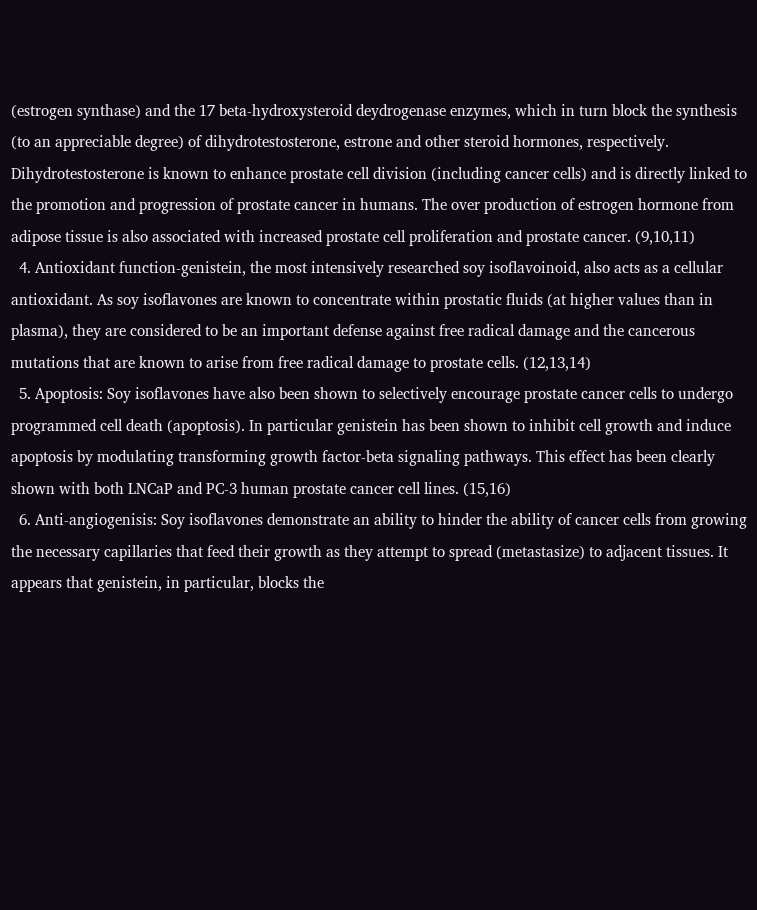(estrogen synthase) and the 17 beta-hydroxysteroid deydrogenase enzymes, which in turn block the synthesis (to an appreciable degree) of dihydrotestosterone, estrone and other steroid hormones, respectively. Dihydrotestosterone is known to enhance prostate cell division (including cancer cells) and is directly linked to the promotion and progression of prostate cancer in humans. The over production of estrogen hormone from adipose tissue is also associated with increased prostate cell proliferation and prostate cancer. (9,10,11)
  4. Antioxidant function-genistein, the most intensively researched soy isoflavoinoid, also acts as a cellular antioxidant. As soy isoflavones are known to concentrate within prostatic fluids (at higher values than in plasma), they are considered to be an important defense against free radical damage and the cancerous mutations that are known to arise from free radical damage to prostate cells. (12,13,14)
  5. Apoptosis: Soy isoflavones have also been shown to selectively encourage prostate cancer cells to undergo programmed cell death (apoptosis). In particular genistein has been shown to inhibit cell growth and induce apoptosis by modulating transforming growth factor-beta signaling pathways. This effect has been clearly shown with both LNCaP and PC-3 human prostate cancer cell lines. (15,16)
  6. Anti-angiogenisis: Soy isoflavones demonstrate an ability to hinder the ability of cancer cells from growing the necessary capillaries that feed their growth as they attempt to spread (metastasize) to adjacent tissues. It appears that genistein, in particular, blocks the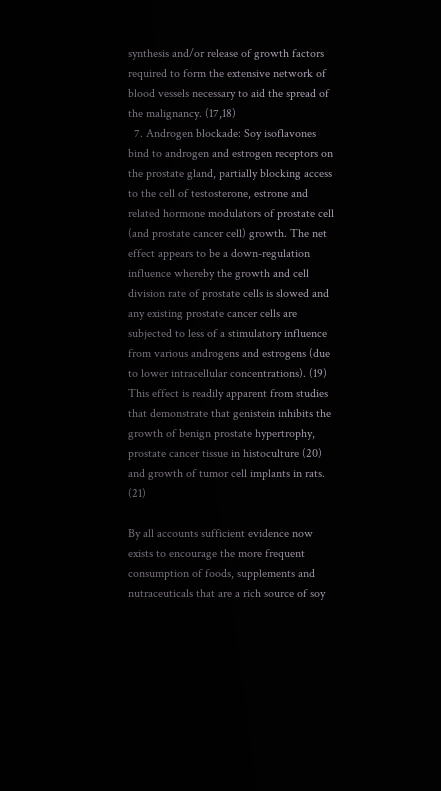synthesis and/or release of growth factors required to form the extensive network of blood vessels necessary to aid the spread of the malignancy. (17,18)
  7. Androgen blockade: Soy isoflavones bind to androgen and estrogen receptors on the prostate gland, partially blocking access to the cell of testosterone, estrone and related hormone modulators of prostate cell (and prostate cancer cell) growth. The net effect appears to be a down-regulation influence whereby the growth and cell division rate of prostate cells is slowed and any existing prostate cancer cells are subjected to less of a stimulatory influence from various androgens and estrogens (due to lower intracellular concentrations). (19) This effect is readily apparent from studies that demonstrate that genistein inhibits the growth of benign prostate hypertrophy, prostate cancer tissue in histoculture (20) and growth of tumor cell implants in rats. (21)

By all accounts sufficient evidence now exists to encourage the more frequent consumption of foods, supplements and nutraceuticals that are a rich source of soy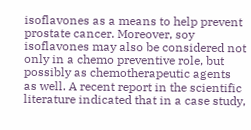isoflavones as a means to help prevent prostate cancer. Moreover, soy isoflavones may also be considered not only in a chemo preventive role, but possibly as chemotherapeutic agents as well. A recent report in the scientific literature indicated that in a case study,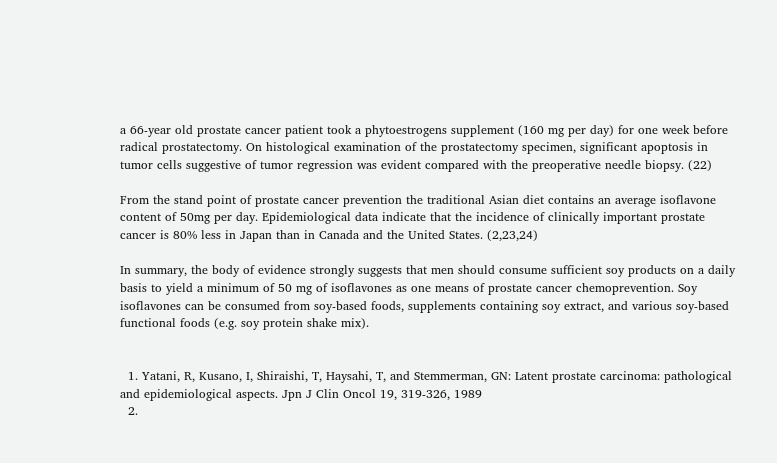a 66-year old prostate cancer patient took a phytoestrogens supplement (160 mg per day) for one week before radical prostatectomy. On histological examination of the prostatectomy specimen, significant apoptosis in tumor cells suggestive of tumor regression was evident compared with the preoperative needle biopsy. (22)

From the stand point of prostate cancer prevention the traditional Asian diet contains an average isoflavone content of 50mg per day. Epidemiological data indicate that the incidence of clinically important prostate cancer is 80% less in Japan than in Canada and the United States. (2,23,24)

In summary, the body of evidence strongly suggests that men should consume sufficient soy products on a daily basis to yield a minimum of 50 mg of isoflavones as one means of prostate cancer chemoprevention. Soy isoflavones can be consumed from soy-based foods, supplements containing soy extract, and various soy-based functional foods (e.g. soy protein shake mix).


  1. Yatani, R, Kusano, I, Shiraishi, T, Haysahi, T, and Stemmerman, GN: Latent prostate carcinoma: pathological and epidemiological aspects. Jpn J Clin Oncol 19, 319-326, 1989
  2.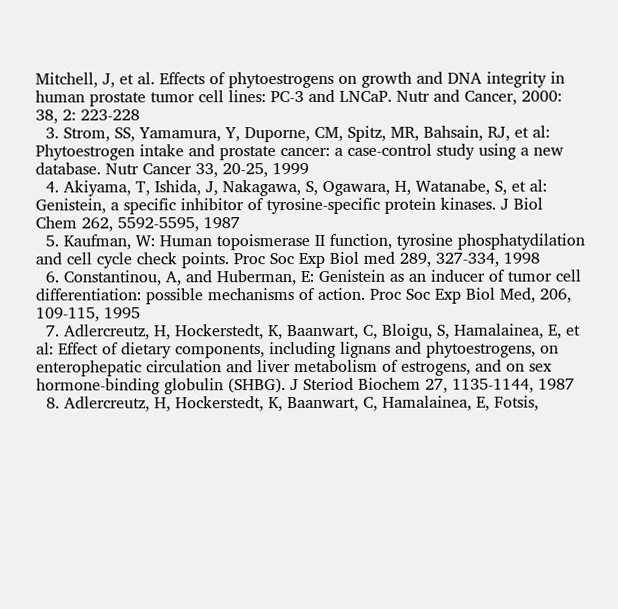Mitchell, J, et al. Effects of phytoestrogens on growth and DNA integrity in human prostate tumor cell lines: PC-3 and LNCaP. Nutr and Cancer, 2000: 38, 2: 223-228
  3. Strom, SS, Yamamura, Y, Duporne, CM, Spitz, MR, Bahsain, RJ, et al: Phytoestrogen intake and prostate cancer: a case-control study using a new database. Nutr Cancer 33, 20-25, 1999
  4. Akiyama, T, Ishida, J, Nakagawa, S, Ogawara, H, Watanabe, S, et al: Genistein, a specific inhibitor of tyrosine-specific protein kinases. J Biol Chem 262, 5592-5595, 1987
  5. Kaufman, W: Human topoismerase II function, tyrosine phosphatydilation and cell cycle check points. Proc Soc Exp Biol med 289, 327-334, 1998
  6. Constantinou, A, and Huberman, E: Genistein as an inducer of tumor cell differentiation: possible mechanisms of action. Proc Soc Exp Biol Med, 206, 109-115, 1995
  7. Adlercreutz, H, Hockerstedt, K, Baanwart, C, Bloigu, S, Hamalainea, E, et al: Effect of dietary components, including lignans and phytoestrogens, on enterophepatic circulation and liver metabolism of estrogens, and on sex hormone-binding globulin (SHBG). J Steriod Biochem 27, 1135-1144, 1987
  8. Adlercreutz, H, Hockerstedt, K, Baanwart, C, Hamalainea, E, Fotsis,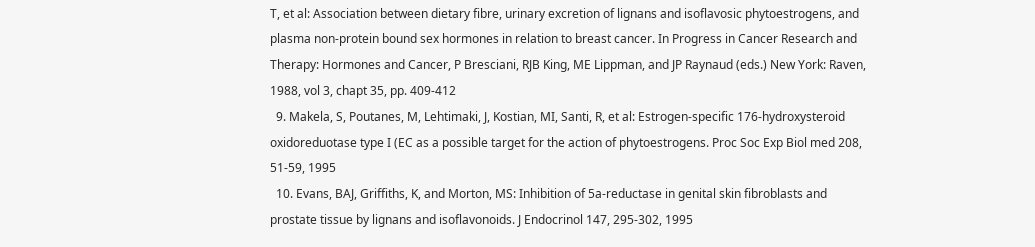T, et al: Association between dietary fibre, urinary excretion of lignans and isoflavosic phytoestrogens, and plasma non-protein bound sex hormones in relation to breast cancer. In Progress in Cancer Research and Therapy: Hormones and Cancer, P Bresciani, RJB King, ME Lippman, and JP Raynaud (eds.) New York: Raven, 1988, vol 3, chapt 35, pp. 409-412
  9. Makela, S, Poutanes, M, Lehtimaki, J, Kostian, MI, Santi, R, et al: Estrogen-specific 176-hydroxysteroid oxidoreduotase type I (EC as a possible target for the action of phytoestrogens. Proc Soc Exp Biol med 208, 51-59, 1995
  10. Evans, BAJ, Griffiths, K, and Morton, MS: Inhibition of 5a-reductase in genital skin fibroblasts and prostate tissue by lignans and isoflavonoids. J Endocrinol 147, 295-302, 1995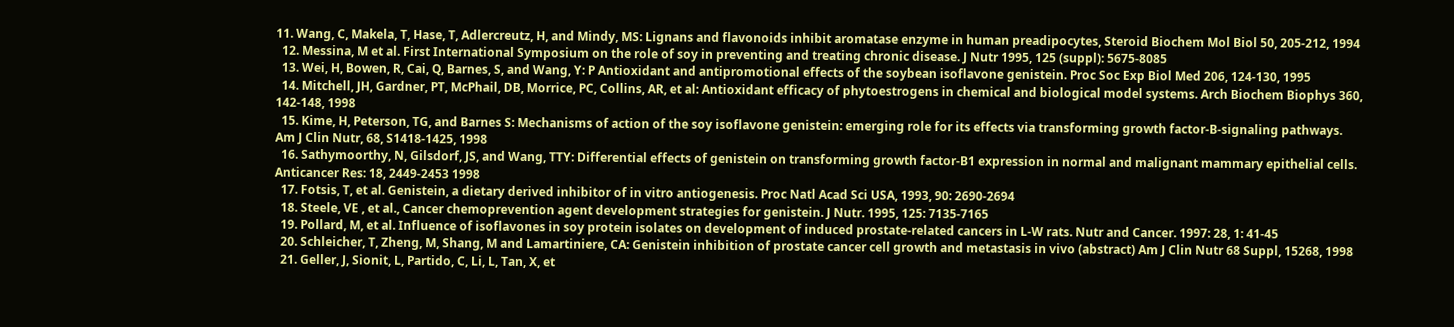11. Wang, C, Makela, T, Hase, T, Adlercreutz, H, and Mindy, MS: Lignans and flavonoids inhibit aromatase enzyme in human preadipocytes, Steroid Biochem Mol Biol 50, 205-212, 1994
  12. Messina, M et al. First International Symposium on the role of soy in preventing and treating chronic disease. J Nutr 1995, 125 (suppl): 5675-8085
  13. Wei, H, Bowen, R, Cai, Q, Barnes, S, and Wang, Y: P Antioxidant and antipromotional effects of the soybean isoflavone genistein. Proc Soc Exp Biol Med 206, 124-130, 1995
  14. Mitchell, JH, Gardner, PT, McPhail, DB, Morrice, PC, Collins, AR, et al: Antioxidant efficacy of phytoestrogens in chemical and biological model systems. Arch Biochem Biophys 360, 142-148, 1998
  15. Kime, H, Peterson, TG, and Barnes S: Mechanisms of action of the soy isoflavone genistein: emerging role for its effects via transforming growth factor-B-signaling pathways. Am J Clin Nutr, 68, S1418-1425, 1998
  16. Sathymoorthy, N, Gilsdorf, JS, and Wang, TTY: Differential effects of genistein on transforming growth factor-B1 expression in normal and malignant mammary epithelial cells. Anticancer Res: 18, 2449-2453 1998
  17. Fotsis, T, et al. Genistein, a dietary derived inhibitor of in vitro antiogenesis. Proc Natl Acad Sci USA, 1993, 90: 2690-2694
  18. Steele, VE , et al., Cancer chemoprevention agent development strategies for genistein. J Nutr. 1995, 125: 7135-7165
  19. Pollard, M, et al. Influence of isoflavones in soy protein isolates on development of induced prostate-related cancers in L-W rats. Nutr and Cancer. 1997: 28, 1: 41-45
  20. Schleicher, T, Zheng, M, Shang, M and Lamartiniere, CA: Genistein inhibition of prostate cancer cell growth and metastasis in vivo (abstract) Am J Clin Nutr 68 Suppl, 15268, 1998
  21. Geller, J, Sionit, L, Partido, C, Li, L, Tan, X, et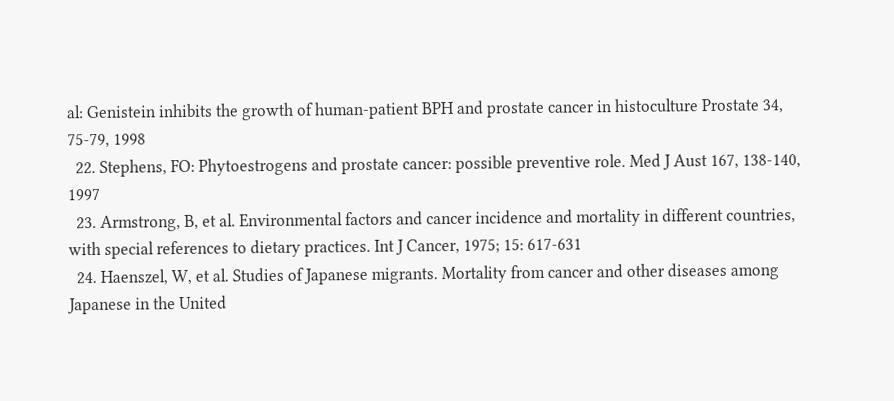al: Genistein inhibits the growth of human-patient BPH and prostate cancer in histoculture Prostate 34, 75-79, 1998
  22. Stephens, FO: Phytoestrogens and prostate cancer: possible preventive role. Med J Aust 167, 138-140, 1997
  23. Armstrong, B, et al. Environmental factors and cancer incidence and mortality in different countries, with special references to dietary practices. Int J Cancer, 1975; 15: 617-631
  24. Haenszel, W, et al. Studies of Japanese migrants. Mortality from cancer and other diseases among Japanese in the United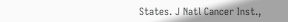States. J Natl Cancer Inst.,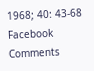1968; 40: 43-68
Facebook Comments